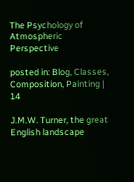The Psychology of Atmospheric Perspective

posted in: Blog, Classes, Composition, Painting | 14

J.M.W. Turner, the great English landscape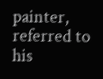painter, referred to his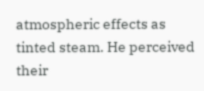atmospheric effects as tinted steam. He perceived their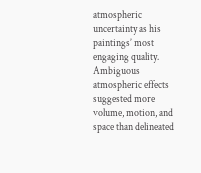atmospheric uncertainty as his paintings’ most engaging quality.  Ambiguous atmospheric effects suggested more volume, motion, and space than delineated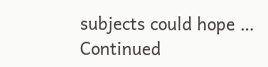subjects could hope … Continued